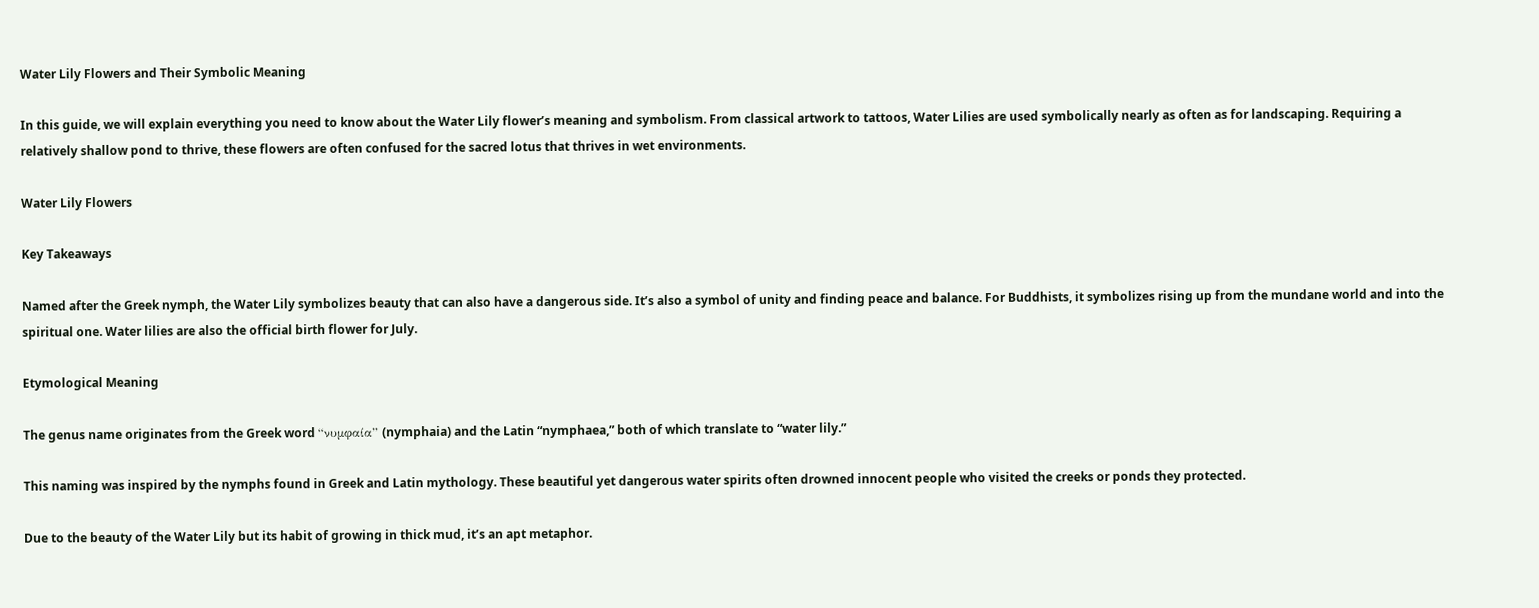Water Lily Flowers and Their Symbolic Meaning

In this guide, we will explain everything you need to know about the Water Lily flower’s meaning and symbolism. From classical artwork to tattoos, Water Lilies are used symbolically nearly as often as for landscaping. Requiring a relatively shallow pond to thrive, these flowers are often confused for the sacred lotus that thrives in wet environments.

Water Lily Flowers

Key Takeaways

Named after the Greek nymph, the Water Lily symbolizes beauty that can also have a dangerous side. It’s also a symbol of unity and finding peace and balance. For Buddhists, it symbolizes rising up from the mundane world and into the spiritual one. Water lilies are also the official birth flower for July.

Etymological Meaning

The genus name originates from the Greek word “νυμφαία” (nymphaia) and the Latin “nymphaea,” both of which translate to “water lily.”

This naming was inspired by the nymphs found in Greek and Latin mythology. These beautiful yet dangerous water spirits often drowned innocent people who visited the creeks or ponds they protected.

Due to the beauty of the Water Lily but its habit of growing in thick mud, it’s an apt metaphor.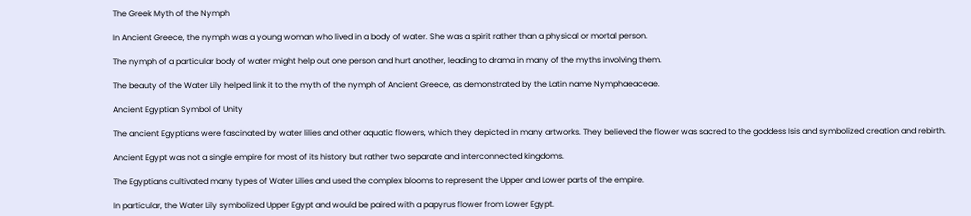The Greek Myth of the Nymph

In Ancient Greece, the nymph was a young woman who lived in a body of water. She was a spirit rather than a physical or mortal person.

The nymph of a particular body of water might help out one person and hurt another, leading to drama in many of the myths involving them.

The beauty of the Water Lily helped link it to the myth of the nymph of Ancient Greece, as demonstrated by the Latin name Nymphaeaceae.

Ancient Egyptian Symbol of Unity

The ancient Egyptians were fascinated by water lilies and other aquatic flowers, which they depicted in many artworks. They believed the flower was sacred to the goddess Isis and symbolized creation and rebirth.

Ancient Egypt was not a single empire for most of its history but rather two separate and interconnected kingdoms.

The Egyptians cultivated many types of Water Lilies and used the complex blooms to represent the Upper and Lower parts of the empire.

In particular, the Water Lily symbolized Upper Egypt and would be paired with a papyrus flower from Lower Egypt.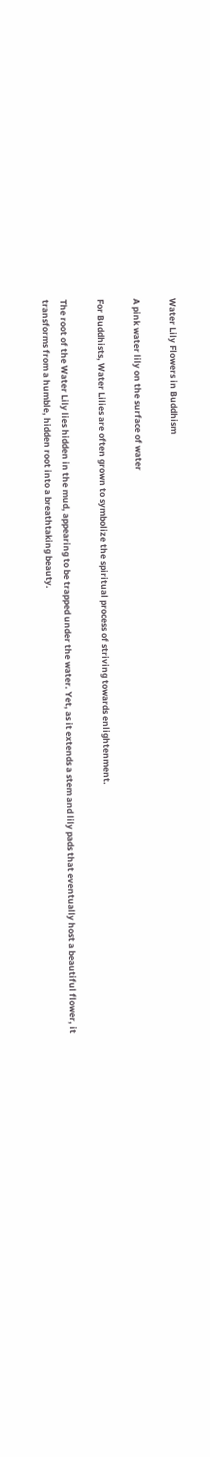Water Lily Flowers in Buddhism

A pink water lily on the surface of water

For Buddhists, Water Lilies are often grown to symbolize the spiritual process of striving towards enlightenment.

The root of the Water Lily lies hidden in the mud, appearing to be trapped under the water. Yet, as it extends a stem and lily pads that eventually host a beautiful flower, it transforms from a humble, hidden root into a breathtaking beauty.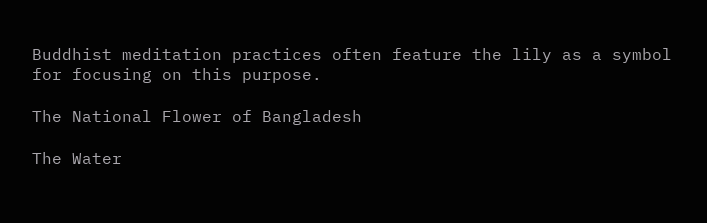Buddhist meditation practices often feature the lily as a symbol for focusing on this purpose.

The National Flower of Bangladesh

The Water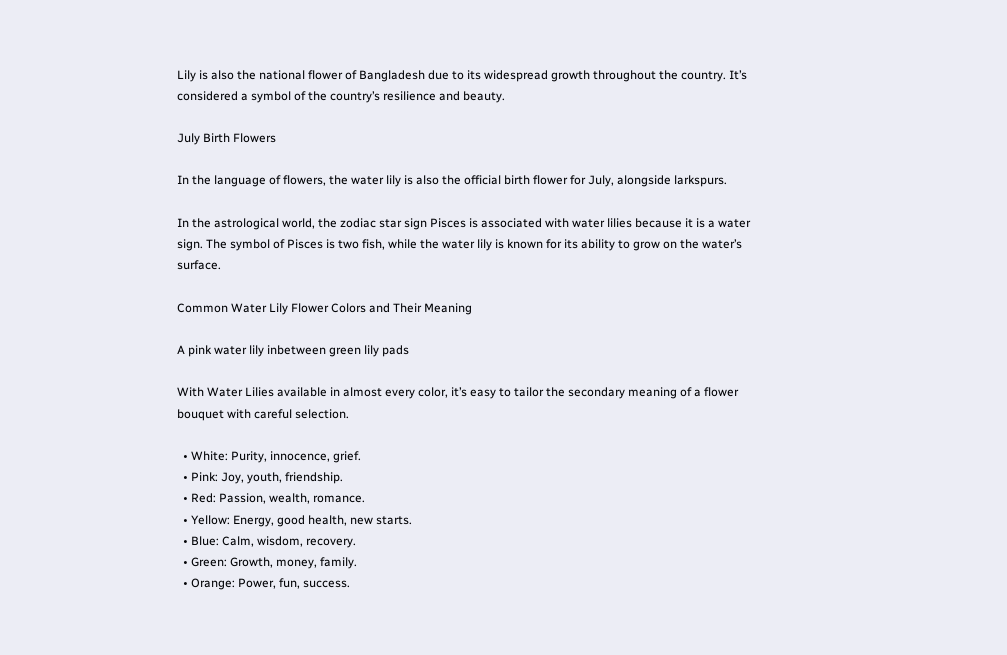Lily is also the national flower of Bangladesh due to its widespread growth throughout the country. It’s considered a symbol of the country’s resilience and beauty.

July Birth Flowers

In the language of flowers, the water lily is also the official birth flower for July, alongside larkspurs.

In the astrological world, the zodiac star sign Pisces is associated with water lilies because it is a water sign. The symbol of Pisces is two fish, while the water lily is known for its ability to grow on the water’s surface.

Common Water Lily Flower Colors and Their Meaning

A pink water lily inbetween green lily pads

With Water Lilies available in almost every color, it’s easy to tailor the secondary meaning of a flower bouquet with careful selection.

  • White: Purity, innocence, grief.
  • Pink: Joy, youth, friendship.
  • Red: Passion, wealth, romance.
  • Yellow: Energy, good health, new starts.
  • Blue: Calm, wisdom, recovery.
  • Green: Growth, money, family.
  • Orange: Power, fun, success.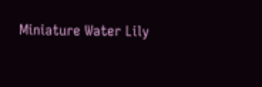Miniature Water Lily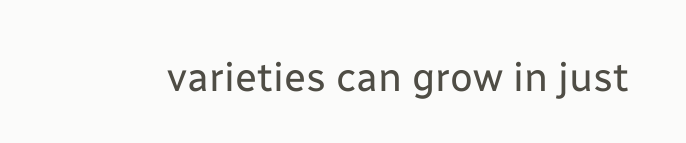varieties can grow in just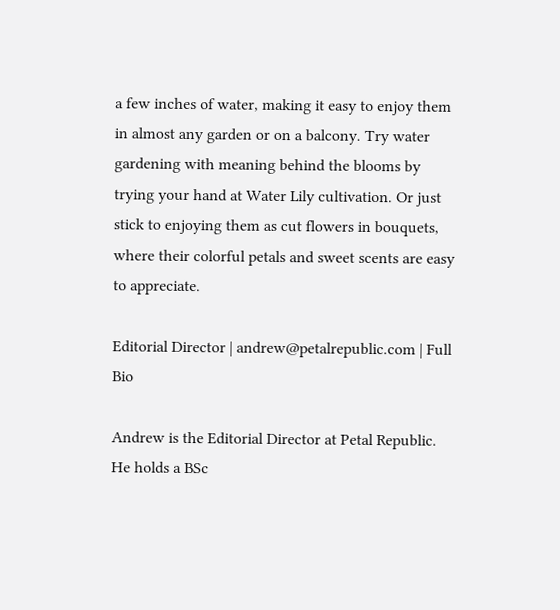a few inches of water, making it easy to enjoy them in almost any garden or on a balcony. Try water gardening with meaning behind the blooms by trying your hand at Water Lily cultivation. Or just stick to enjoying them as cut flowers in bouquets, where their colorful petals and sweet scents are easy to appreciate.

Editorial Director | andrew@petalrepublic.com | Full Bio

Andrew is the Editorial Director at Petal Republic. He holds a BSc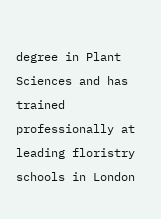degree in Plant Sciences and has trained professionally at leading floristry schools in London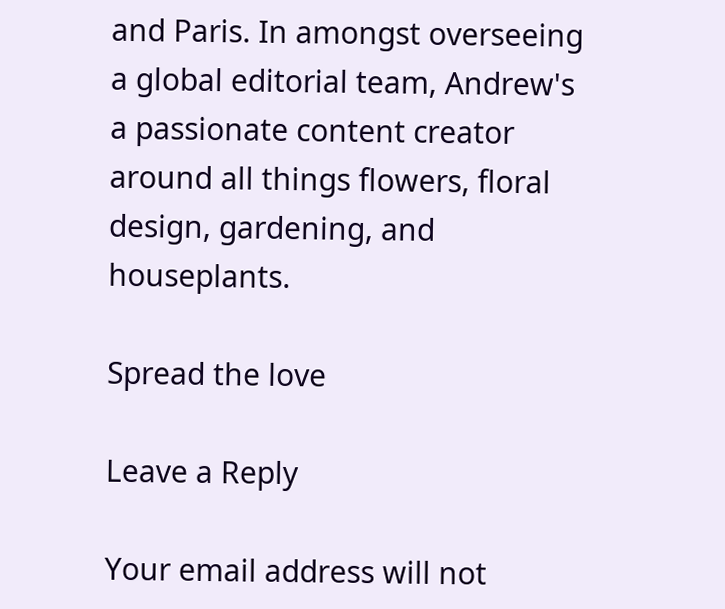and Paris. In amongst overseeing a global editorial team, Andrew's a passionate content creator around all things flowers, floral design, gardening, and houseplants.

Spread the love

Leave a Reply

Your email address will not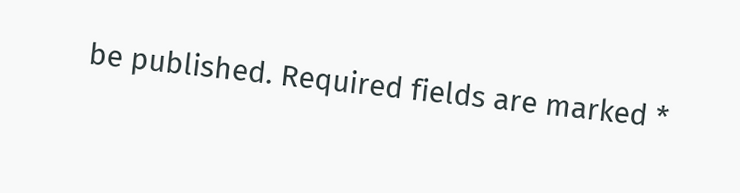be published. Required fields are marked *